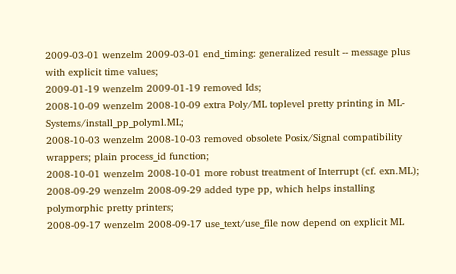2009-03-01 wenzelm 2009-03-01 end_timing: generalized result -- message plus with explicit time values;
2009-01-19 wenzelm 2009-01-19 removed Ids;
2008-10-09 wenzelm 2008-10-09 extra Poly/ML toplevel pretty printing in ML-Systems/install_pp_polyml.ML;
2008-10-03 wenzelm 2008-10-03 removed obsolete Posix/Signal compatibility wrappers; plain process_id function;
2008-10-01 wenzelm 2008-10-01 more robust treatment of Interrupt (cf. exn.ML);
2008-09-29 wenzelm 2008-09-29 added type pp, which helps installing polymorphic pretty printers;
2008-09-17 wenzelm 2008-09-17 use_text/use_file now depend on explicit ML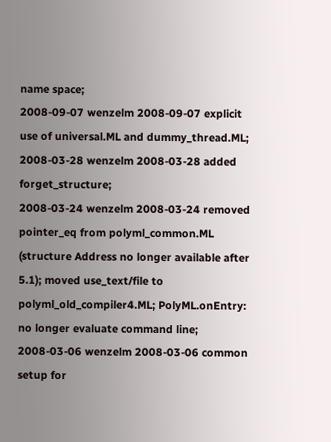name space;
2008-09-07 wenzelm 2008-09-07 explicit use of universal.ML and dummy_thread.ML;
2008-03-28 wenzelm 2008-03-28 added forget_structure;
2008-03-24 wenzelm 2008-03-24 removed pointer_eq from polyml_common.ML (structure Address no longer available after 5.1); moved use_text/file to polyml_old_compiler4.ML; PolyML.onEntry: no longer evaluate command line;
2008-03-06 wenzelm 2008-03-06 common setup for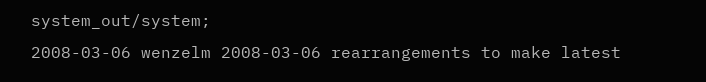system_out/system;
2008-03-06 wenzelm 2008-03-06 rearrangements to make latest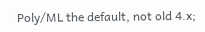Poly/ML the default, not old 4.x;